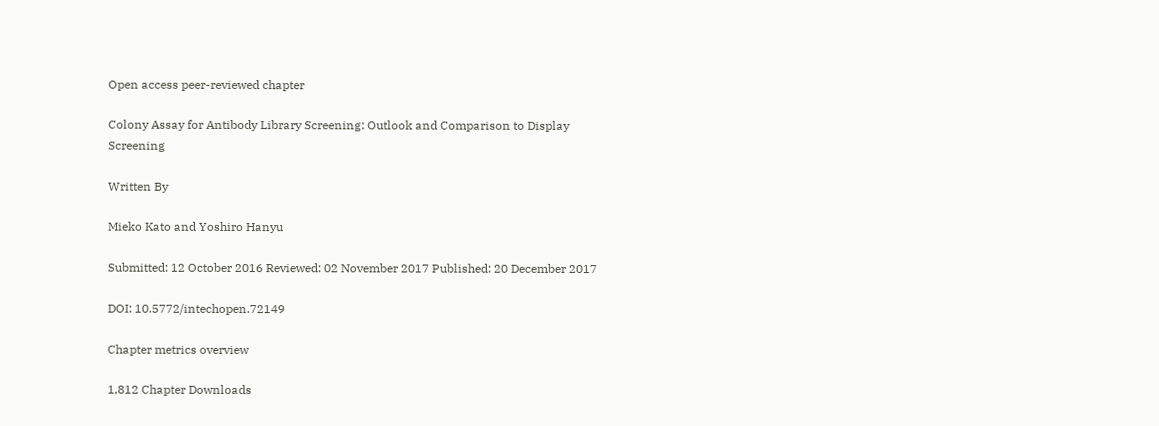Open access peer-reviewed chapter

Colony Assay for Antibody Library Screening: Outlook and Comparison to Display Screening

Written By

Mieko Kato and Yoshiro Hanyu

Submitted: 12 October 2016 Reviewed: 02 November 2017 Published: 20 December 2017

DOI: 10.5772/intechopen.72149

Chapter metrics overview

1,812 Chapter Downloads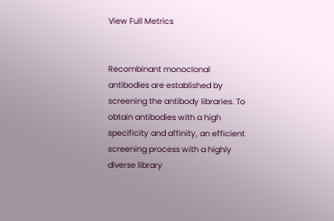View Full Metrics


Recombinant monoclonal antibodies are established by screening the antibody libraries. To obtain antibodies with a high specificity and affinity, an efficient screening process with a highly diverse library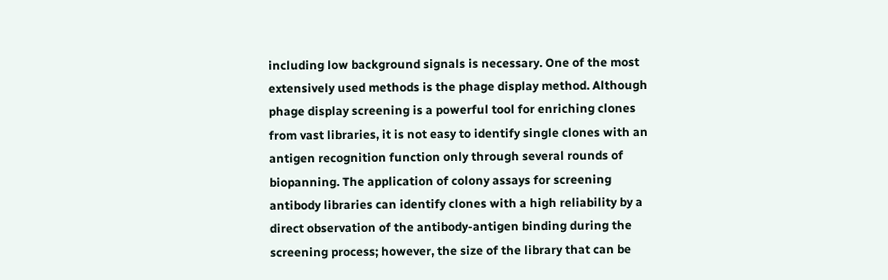including low background signals is necessary. One of the most extensively used methods is the phage display method. Although phage display screening is a powerful tool for enriching clones from vast libraries, it is not easy to identify single clones with an antigen recognition function only through several rounds of biopanning. The application of colony assays for screening antibody libraries can identify clones with a high reliability by a direct observation of the antibody-antigen binding during the screening process; however, the size of the library that can be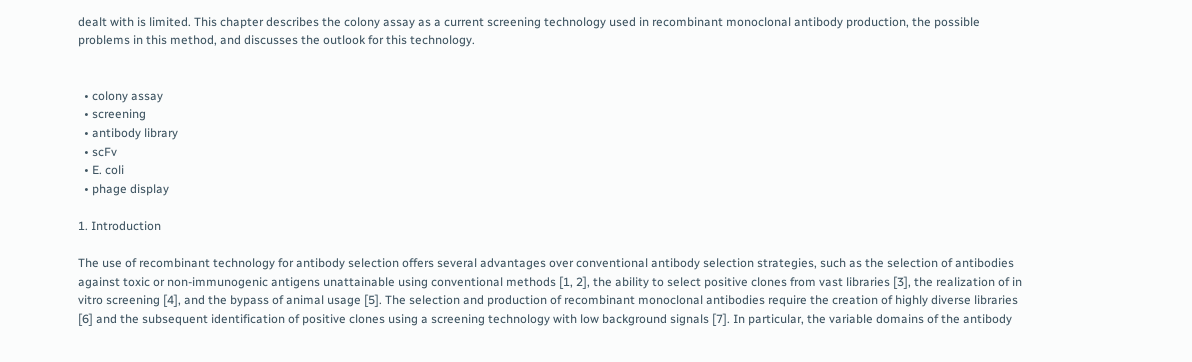dealt with is limited. This chapter describes the colony assay as a current screening technology used in recombinant monoclonal antibody production, the possible problems in this method, and discusses the outlook for this technology.


  • colony assay
  • screening
  • antibody library
  • scFv
  • E. coli
  • phage display

1. Introduction

The use of recombinant technology for antibody selection offers several advantages over conventional antibody selection strategies, such as the selection of antibodies against toxic or non-immunogenic antigens unattainable using conventional methods [1, 2], the ability to select positive clones from vast libraries [3], the realization of in vitro screening [4], and the bypass of animal usage [5]. The selection and production of recombinant monoclonal antibodies require the creation of highly diverse libraries [6] and the subsequent identification of positive clones using a screening technology with low background signals [7]. In particular, the variable domains of the antibody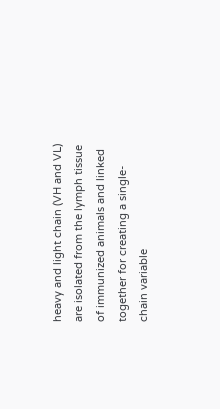heavy and light chain (VH and VL) are isolated from the lymph tissue of immunized animals and linked together for creating a single-chain variable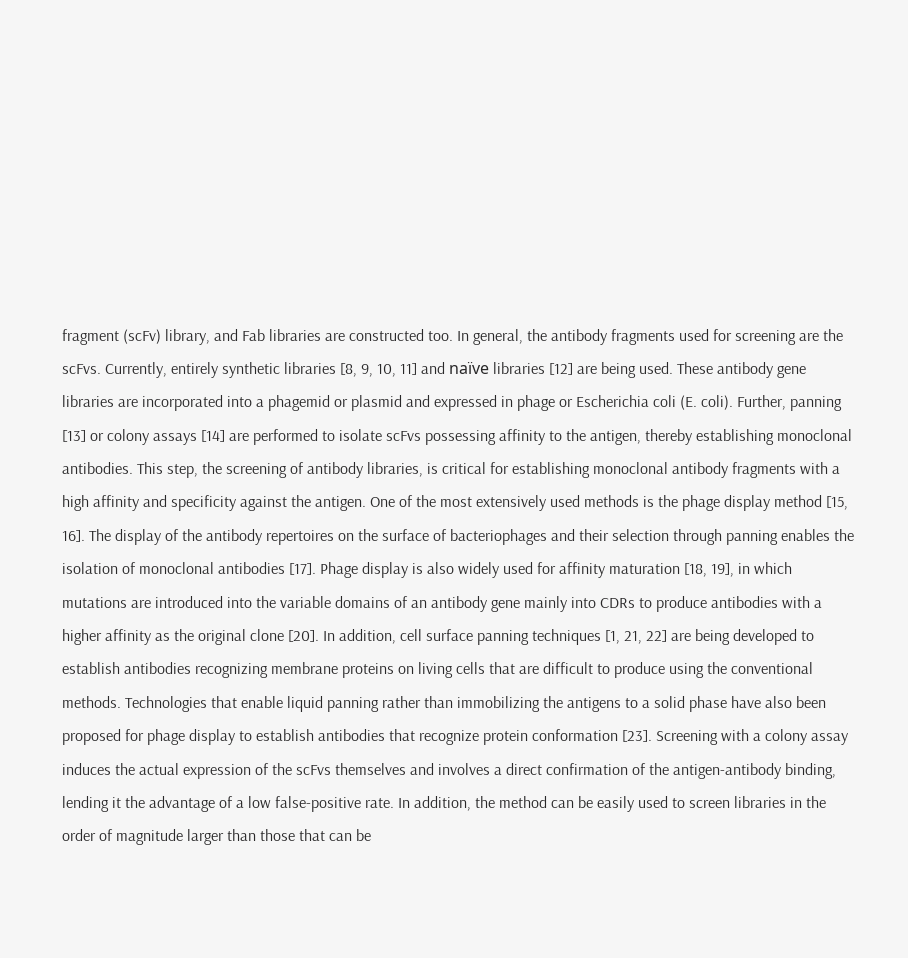fragment (scFv) library, and Fab libraries are constructed too. In general, the antibody fragments used for screening are the scFvs. Currently, entirely synthetic libraries [8, 9, 10, 11] and naïve libraries [12] are being used. These antibody gene libraries are incorporated into a phagemid or plasmid and expressed in phage or Escherichia coli (E. coli). Further, panning [13] or colony assays [14] are performed to isolate scFvs possessing affinity to the antigen, thereby establishing monoclonal antibodies. This step, the screening of antibody libraries, is critical for establishing monoclonal antibody fragments with a high affinity and specificity against the antigen. One of the most extensively used methods is the phage display method [15, 16]. The display of the antibody repertoires on the surface of bacteriophages and their selection through panning enables the isolation of monoclonal antibodies [17]. Phage display is also widely used for affinity maturation [18, 19], in which mutations are introduced into the variable domains of an antibody gene mainly into CDRs to produce antibodies with a higher affinity as the original clone [20]. In addition, cell surface panning techniques [1, 21, 22] are being developed to establish antibodies recognizing membrane proteins on living cells that are difficult to produce using the conventional methods. Technologies that enable liquid panning rather than immobilizing the antigens to a solid phase have also been proposed for phage display to establish antibodies that recognize protein conformation [23]. Screening with a colony assay induces the actual expression of the scFvs themselves and involves a direct confirmation of the antigen-antibody binding, lending it the advantage of a low false-positive rate. In addition, the method can be easily used to screen libraries in the order of magnitude larger than those that can be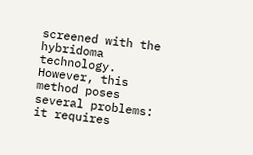screened with the hybridoma technology. However, this method poses several problems: it requires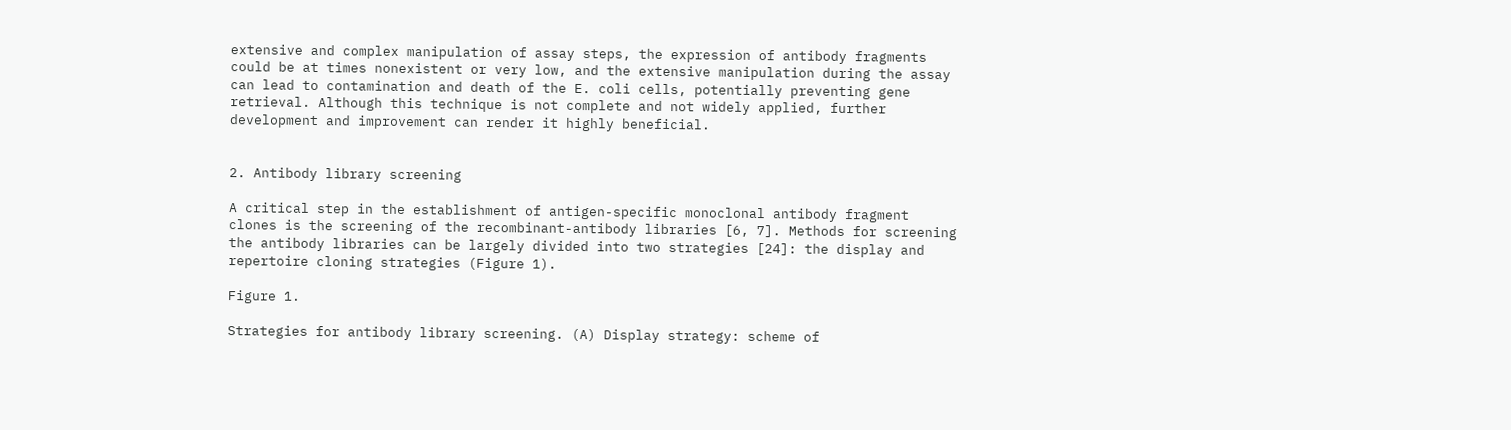extensive and complex manipulation of assay steps, the expression of antibody fragments could be at times nonexistent or very low, and the extensive manipulation during the assay can lead to contamination and death of the E. coli cells, potentially preventing gene retrieval. Although this technique is not complete and not widely applied, further development and improvement can render it highly beneficial.


2. Antibody library screening

A critical step in the establishment of antigen-specific monoclonal antibody fragment clones is the screening of the recombinant-antibody libraries [6, 7]. Methods for screening the antibody libraries can be largely divided into two strategies [24]: the display and repertoire cloning strategies (Figure 1).

Figure 1.

Strategies for antibody library screening. (A) Display strategy: scheme of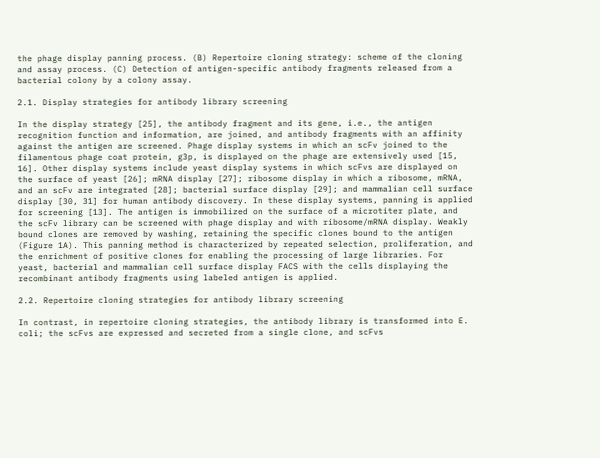the phage display panning process. (B) Repertoire cloning strategy: scheme of the cloning and assay process. (C) Detection of antigen-specific antibody fragments released from a bacterial colony by a colony assay.

2.1. Display strategies for antibody library screening

In the display strategy [25], the antibody fragment and its gene, i.e., the antigen recognition function and information, are joined, and antibody fragments with an affinity against the antigen are screened. Phage display systems in which an scFv joined to the filamentous phage coat protein, g3p, is displayed on the phage are extensively used [15, 16]. Other display systems include yeast display systems in which scFvs are displayed on the surface of yeast [26]; mRNA display [27]; ribosome display in which a ribosome, mRNA, and an scFv are integrated [28]; bacterial surface display [29]; and mammalian cell surface display [30, 31] for human antibody discovery. In these display systems, panning is applied for screening [13]. The antigen is immobilized on the surface of a microtiter plate, and the scFv library can be screened with phage display and with ribosome/mRNA display. Weakly bound clones are removed by washing, retaining the specific clones bound to the antigen (Figure 1A). This panning method is characterized by repeated selection, proliferation, and the enrichment of positive clones for enabling the processing of large libraries. For yeast, bacterial and mammalian cell surface display FACS with the cells displaying the recombinant antibody fragments using labeled antigen is applied.

2.2. Repertoire cloning strategies for antibody library screening

In contrast, in repertoire cloning strategies, the antibody library is transformed into E. coli; the scFvs are expressed and secreted from a single clone, and scFvs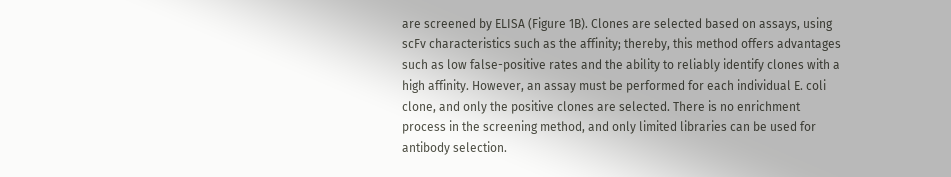are screened by ELISA (Figure 1B). Clones are selected based on assays, using scFv characteristics such as the affinity; thereby, this method offers advantages such as low false-positive rates and the ability to reliably identify clones with a high affinity. However, an assay must be performed for each individual E. coli clone, and only the positive clones are selected. There is no enrichment process in the screening method, and only limited libraries can be used for antibody selection.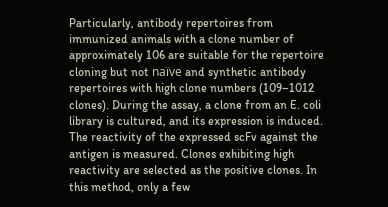Particularly, antibody repertoires from immunized animals with a clone number of approximately 106 are suitable for the repertoire cloning but not naïve and synthetic antibody repertoires with high clone numbers (109–1012 clones). During the assay, a clone from an E. coli library is cultured, and its expression is induced. The reactivity of the expressed scFv against the antigen is measured. Clones exhibiting high reactivity are selected as the positive clones. In this method, only a few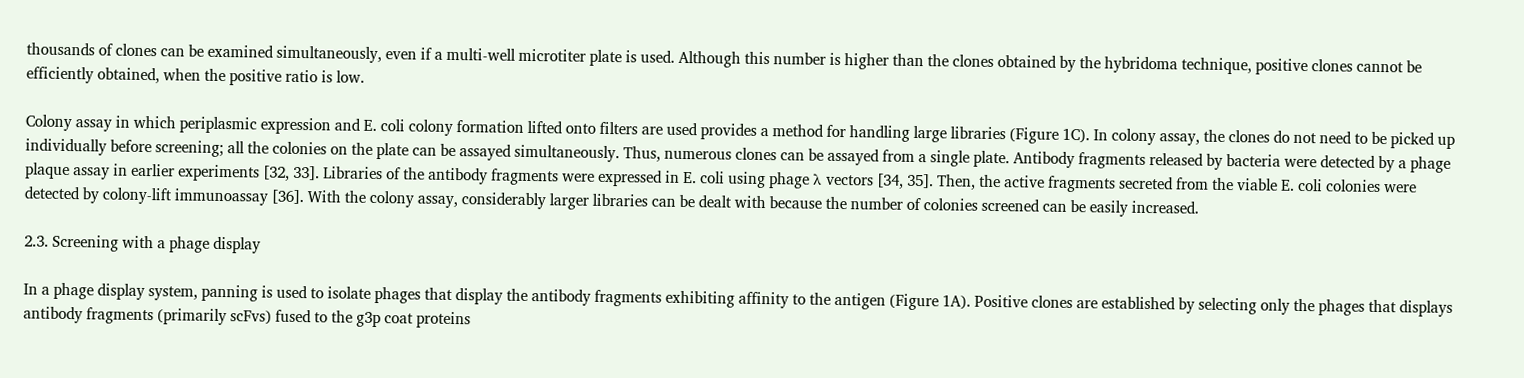thousands of clones can be examined simultaneously, even if a multi-well microtiter plate is used. Although this number is higher than the clones obtained by the hybridoma technique, positive clones cannot be efficiently obtained, when the positive ratio is low.

Colony assay in which periplasmic expression and E. coli colony formation lifted onto filters are used provides a method for handling large libraries (Figure 1C). In colony assay, the clones do not need to be picked up individually before screening; all the colonies on the plate can be assayed simultaneously. Thus, numerous clones can be assayed from a single plate. Antibody fragments released by bacteria were detected by a phage plaque assay in earlier experiments [32, 33]. Libraries of the antibody fragments were expressed in E. coli using phage λ vectors [34, 35]. Then, the active fragments secreted from the viable E. coli colonies were detected by colony-lift immunoassay [36]. With the colony assay, considerably larger libraries can be dealt with because the number of colonies screened can be easily increased.

2.3. Screening with a phage display

In a phage display system, panning is used to isolate phages that display the antibody fragments exhibiting affinity to the antigen (Figure 1A). Positive clones are established by selecting only the phages that displays antibody fragments (primarily scFvs) fused to the g3p coat proteins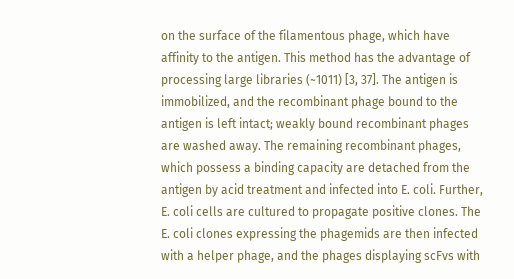on the surface of the filamentous phage, which have affinity to the antigen. This method has the advantage of processing large libraries (~1011) [3, 37]. The antigen is immobilized, and the recombinant phage bound to the antigen is left intact; weakly bound recombinant phages are washed away. The remaining recombinant phages, which possess a binding capacity are detached from the antigen by acid treatment and infected into E. coli. Further, E. coli cells are cultured to propagate positive clones. The E. coli clones expressing the phagemids are then infected with a helper phage, and the phages displaying scFvs with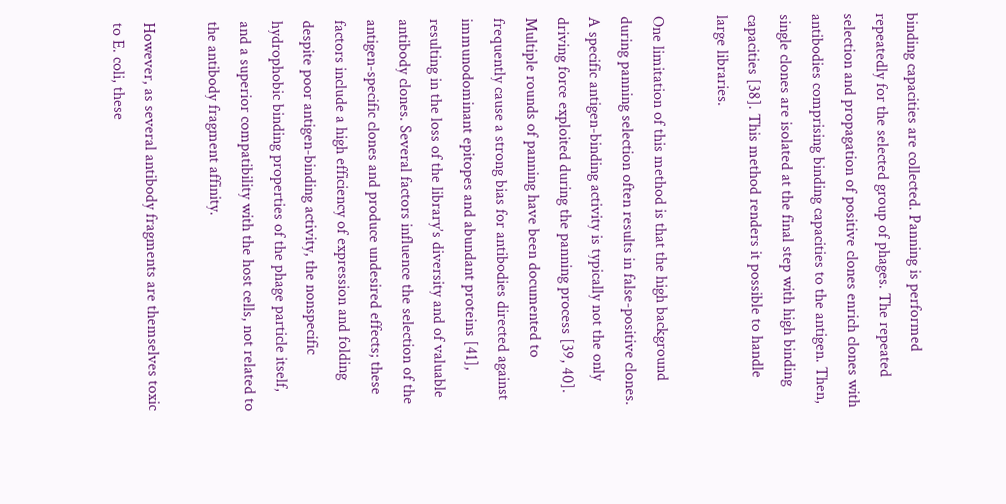binding capacities are collected. Panning is performed repeatedly for the selected group of phages. The repeated selection and propagation of positive clones enrich clones with antibodies comprising binding capacities to the antigen. Then, single clones are isolated at the final step with high binding capacities [38]. This method renders it possible to handle large libraries.

One limitation of this method is that the high background during panning selection often results in false-positive clones. A specific antigen-binding activity is typically not the only driving force exploited during the panning process [39, 40]. Multiple rounds of panning have been documented to frequently cause a strong bias for antibodies directed against immunodominant epitopes and abundant proteins [41], resulting in the loss of the library’s diversity and of valuable antibody clones. Several factors influence the selection of the antigen-specific clones and produce undesired effects; these factors include a high efficiency of expression and folding despite poor antigen-binding activity, the nonspecific hydrophobic binding properties of the phage particle itself, and a superior compatibility with the host cells, not related to the antibody fragment affinity.

However, as several antibody fragments are themselves toxic to E. coli, these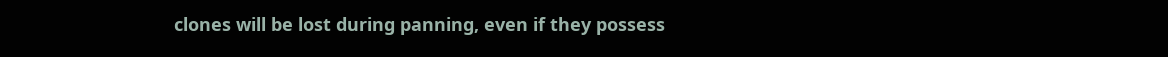clones will be lost during panning, even if they possess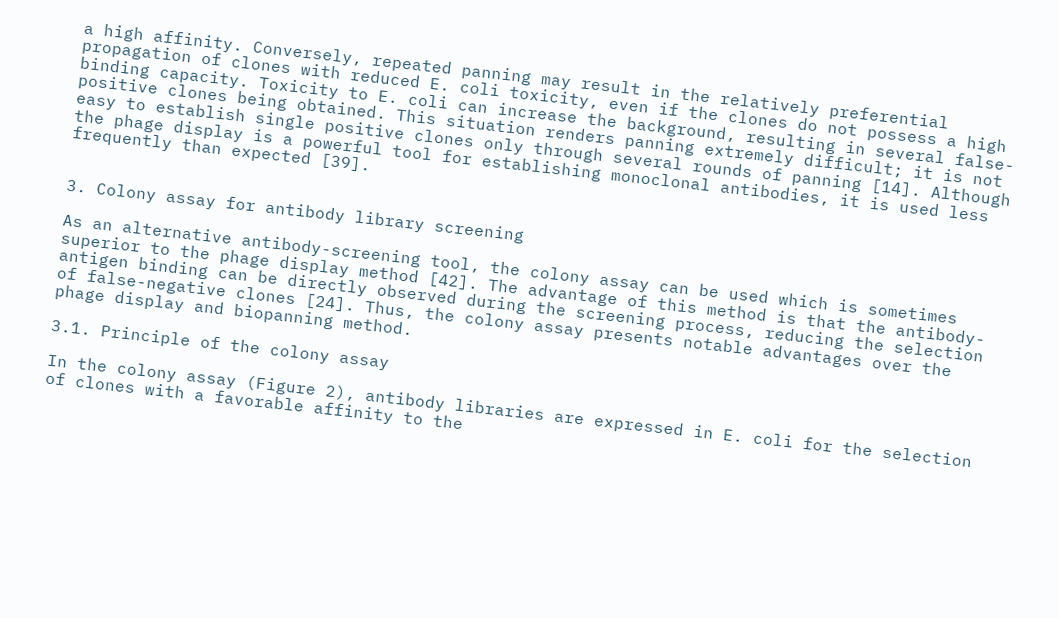a high affinity. Conversely, repeated panning may result in the relatively preferential propagation of clones with reduced E. coli toxicity, even if the clones do not possess a high binding capacity. Toxicity to E. coli can increase the background, resulting in several false-positive clones being obtained. This situation renders panning extremely difficult; it is not easy to establish single positive clones only through several rounds of panning [14]. Although the phage display is a powerful tool for establishing monoclonal antibodies, it is used less frequently than expected [39].


3. Colony assay for antibody library screening

As an alternative antibody-screening tool, the colony assay can be used which is sometimes superior to the phage display method [42]. The advantage of this method is that the antibody-antigen binding can be directly observed during the screening process, reducing the selection of false-negative clones [24]. Thus, the colony assay presents notable advantages over the phage display and biopanning method.

3.1. Principle of the colony assay

In the colony assay (Figure 2), antibody libraries are expressed in E. coli for the selection of clones with a favorable affinity to the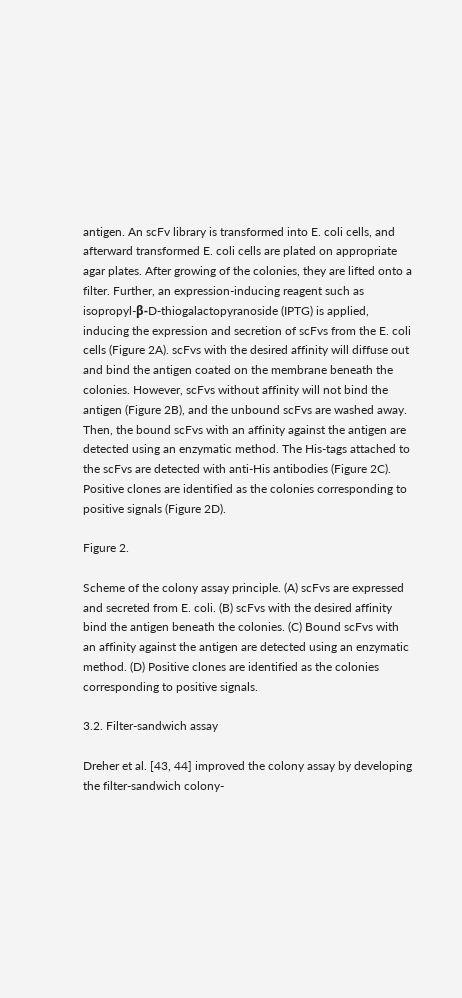antigen. An scFv library is transformed into E. coli cells, and afterward transformed E. coli cells are plated on appropriate agar plates. After growing of the colonies, they are lifted onto a filter. Further, an expression-inducing reagent such as isopropyl-β-D-thiogalactopyranoside (IPTG) is applied, inducing the expression and secretion of scFvs from the E. coli cells (Figure 2A). scFvs with the desired affinity will diffuse out and bind the antigen coated on the membrane beneath the colonies. However, scFvs without affinity will not bind the antigen (Figure 2B), and the unbound scFvs are washed away. Then, the bound scFvs with an affinity against the antigen are detected using an enzymatic method. The His-tags attached to the scFvs are detected with anti-His antibodies (Figure 2C). Positive clones are identified as the colonies corresponding to positive signals (Figure 2D).

Figure 2.

Scheme of the colony assay principle. (A) scFvs are expressed and secreted from E. coli. (B) scFvs with the desired affinity bind the antigen beneath the colonies. (C) Bound scFvs with an affinity against the antigen are detected using an enzymatic method. (D) Positive clones are identified as the colonies corresponding to positive signals.

3.2. Filter-sandwich assay

Dreher et al. [43, 44] improved the colony assay by developing the filter-sandwich colony-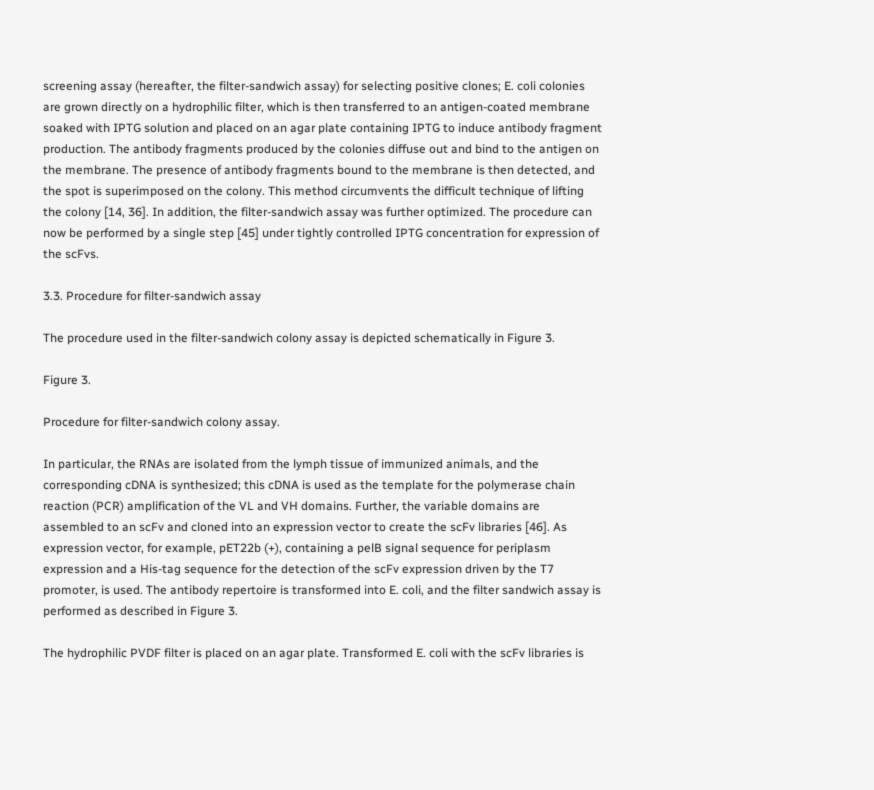screening assay (hereafter, the filter-sandwich assay) for selecting positive clones; E. coli colonies are grown directly on a hydrophilic filter, which is then transferred to an antigen-coated membrane soaked with IPTG solution and placed on an agar plate containing IPTG to induce antibody fragment production. The antibody fragments produced by the colonies diffuse out and bind to the antigen on the membrane. The presence of antibody fragments bound to the membrane is then detected, and the spot is superimposed on the colony. This method circumvents the difficult technique of lifting the colony [14, 36]. In addition, the filter-sandwich assay was further optimized. The procedure can now be performed by a single step [45] under tightly controlled IPTG concentration for expression of the scFvs.

3.3. Procedure for filter-sandwich assay

The procedure used in the filter-sandwich colony assay is depicted schematically in Figure 3.

Figure 3.

Procedure for filter-sandwich colony assay.

In particular, the RNAs are isolated from the lymph tissue of immunized animals, and the corresponding cDNA is synthesized; this cDNA is used as the template for the polymerase chain reaction (PCR) amplification of the VL and VH domains. Further, the variable domains are assembled to an scFv and cloned into an expression vector to create the scFv libraries [46]. As expression vector, for example, pET22b (+), containing a pelB signal sequence for periplasm expression and a His-tag sequence for the detection of the scFv expression driven by the T7 promoter, is used. The antibody repertoire is transformed into E. coli, and the filter sandwich assay is performed as described in Figure 3.

The hydrophilic PVDF filter is placed on an agar plate. Transformed E. coli with the scFv libraries is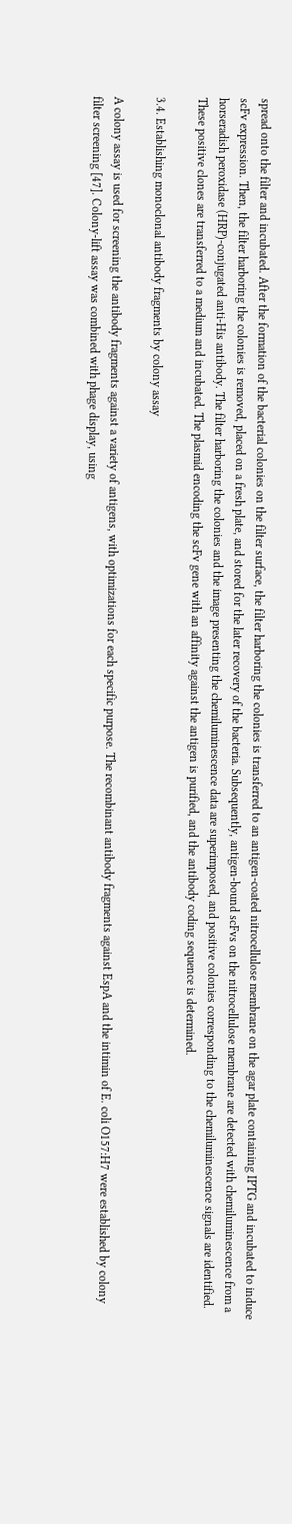spread onto the filter and incubated. After the formation of the bacterial colonies on the filter surface, the filter harboring the colonies is transferred to an antigen-coated nitrocellulose membrane on the agar plate containing IPTG and incubated to induce scFv expression. Then, the filter harboring the colonies is removed, placed on a fresh plate, and stored for the later recovery of the bacteria. Subsequently, antigen-bound scFvs on the nitrocellulose membrane are detected with chemiluminescence from a horseradish peroxidase (HRP)-conjugated anti-His antibody. The filter harboring the colonies and the image presenting the chemiluminescence data are superimposed, and positive colonies corresponding to the chemiluminescence signals are identified. These positive clones are transferred to a medium and incubated. The plasmid encoding the scFv gene with an affinity against the antigen is purified, and the antibody coding sequence is determined.

3.4. Establishing monoclonal antibody fragments by colony assay

A colony assay is used for screening the antibody fragments against a variety of antigens, with optimizations for each specific purpose. The recombinant antibody fragments against EspA and the intimin of E. coli O157:H7 were established by colony filter screening [47]. Colony-lift assay was combined with phage display, using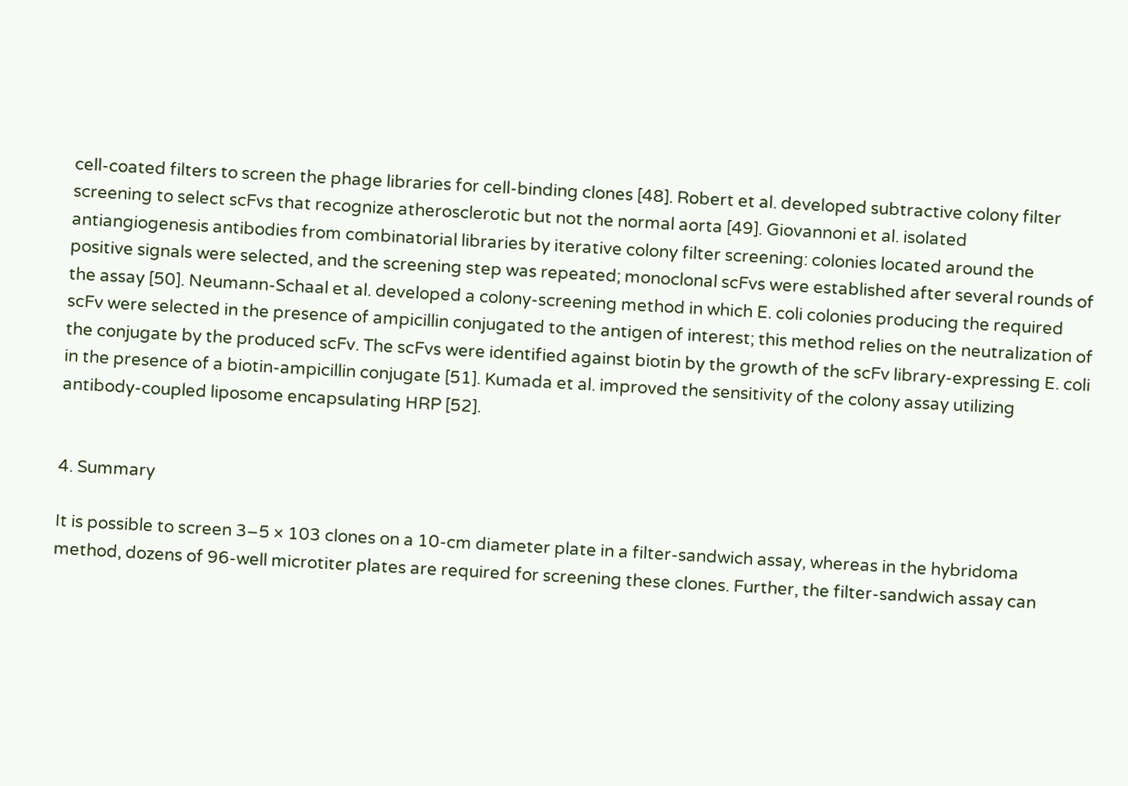cell-coated filters to screen the phage libraries for cell-binding clones [48]. Robert et al. developed subtractive colony filter screening to select scFvs that recognize atherosclerotic but not the normal aorta [49]. Giovannoni et al. isolated antiangiogenesis antibodies from combinatorial libraries by iterative colony filter screening: colonies located around the positive signals were selected, and the screening step was repeated; monoclonal scFvs were established after several rounds of the assay [50]. Neumann-Schaal et al. developed a colony-screening method in which E. coli colonies producing the required scFv were selected in the presence of ampicillin conjugated to the antigen of interest; this method relies on the neutralization of the conjugate by the produced scFv. The scFvs were identified against biotin by the growth of the scFv library-expressing E. coli in the presence of a biotin-ampicillin conjugate [51]. Kumada et al. improved the sensitivity of the colony assay utilizing antibody-coupled liposome encapsulating HRP [52].


4. Summary

It is possible to screen 3–5 × 103 clones on a 10-cm diameter plate in a filter-sandwich assay, whereas in the hybridoma method, dozens of 96-well microtiter plates are required for screening these clones. Further, the filter-sandwich assay can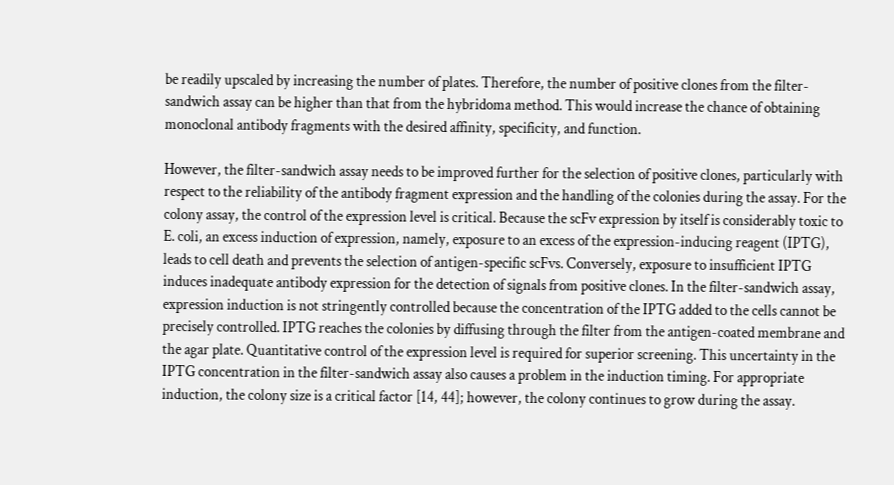be readily upscaled by increasing the number of plates. Therefore, the number of positive clones from the filter-sandwich assay can be higher than that from the hybridoma method. This would increase the chance of obtaining monoclonal antibody fragments with the desired affinity, specificity, and function.

However, the filter-sandwich assay needs to be improved further for the selection of positive clones, particularly with respect to the reliability of the antibody fragment expression and the handling of the colonies during the assay. For the colony assay, the control of the expression level is critical. Because the scFv expression by itself is considerably toxic to E. coli, an excess induction of expression, namely, exposure to an excess of the expression-inducing reagent (IPTG), leads to cell death and prevents the selection of antigen-specific scFvs. Conversely, exposure to insufficient IPTG induces inadequate antibody expression for the detection of signals from positive clones. In the filter-sandwich assay, expression induction is not stringently controlled because the concentration of the IPTG added to the cells cannot be precisely controlled. IPTG reaches the colonies by diffusing through the filter from the antigen-coated membrane and the agar plate. Quantitative control of the expression level is required for superior screening. This uncertainty in the IPTG concentration in the filter-sandwich assay also causes a problem in the induction timing. For appropriate induction, the colony size is a critical factor [14, 44]; however, the colony continues to grow during the assay.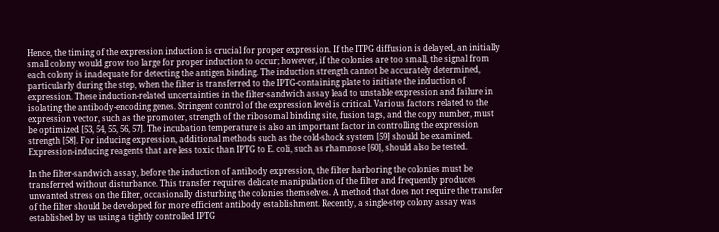Hence, the timing of the expression induction is crucial for proper expression. If the ITPG diffusion is delayed, an initially small colony would grow too large for proper induction to occur; however, if the colonies are too small, the signal from each colony is inadequate for detecting the antigen binding. The induction strength cannot be accurately determined, particularly during the step, when the filter is transferred to the IPTG-containing plate to initiate the induction of expression. These induction-related uncertainties in the filter-sandwich assay lead to unstable expression and failure in isolating the antibody-encoding genes. Stringent control of the expression level is critical. Various factors related to the expression vector, such as the promoter, strength of the ribosomal binding site, fusion tags, and the copy number, must be optimized [53, 54, 55, 56, 57]. The incubation temperature is also an important factor in controlling the expression strength [58]. For inducing expression, additional methods such as the cold-shock system [59] should be examined. Expression-inducing reagents that are less toxic than IPTG to E. coli, such as rhamnose [60], should also be tested.

In the filter-sandwich assay, before the induction of antibody expression, the filter harboring the colonies must be transferred without disturbance. This transfer requires delicate manipulation of the filter and frequently produces unwanted stress on the filter, occasionally disturbing the colonies themselves. A method that does not require the transfer of the filter should be developed for more efficient antibody establishment. Recently, a single-step colony assay was established by us using a tightly controlled IPTG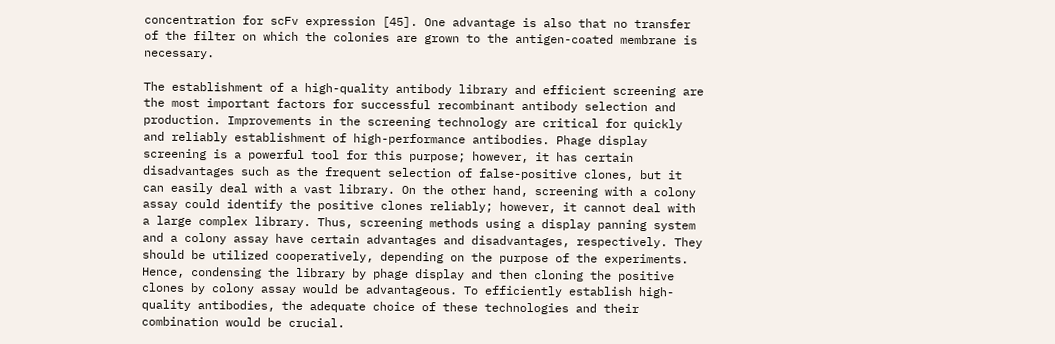concentration for scFv expression [45]. One advantage is also that no transfer of the filter on which the colonies are grown to the antigen-coated membrane is necessary.

The establishment of a high-quality antibody library and efficient screening are the most important factors for successful recombinant antibody selection and production. Improvements in the screening technology are critical for quickly and reliably establishment of high-performance antibodies. Phage display screening is a powerful tool for this purpose; however, it has certain disadvantages such as the frequent selection of false-positive clones, but it can easily deal with a vast library. On the other hand, screening with a colony assay could identify the positive clones reliably; however, it cannot deal with a large complex library. Thus, screening methods using a display panning system and a colony assay have certain advantages and disadvantages, respectively. They should be utilized cooperatively, depending on the purpose of the experiments. Hence, condensing the library by phage display and then cloning the positive clones by colony assay would be advantageous. To efficiently establish high-quality antibodies, the adequate choice of these technologies and their combination would be crucial.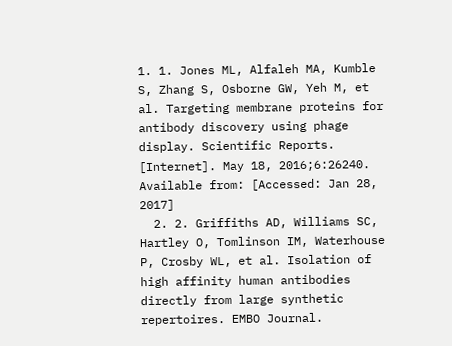1. 1. Jones ML, Alfaleh MA, Kumble S, Zhang S, Osborne GW, Yeh M, et al. Targeting membrane proteins for antibody discovery using phage display. Scientific Reports. [Internet]. May 18, 2016;6:26240. Available from: [Accessed: Jan 28, 2017]
  2. 2. Griffiths AD, Williams SC, Hartley O, Tomlinson IM, Waterhouse P, Crosby WL, et al. Isolation of high affinity human antibodies directly from large synthetic repertoires. EMBO Journal.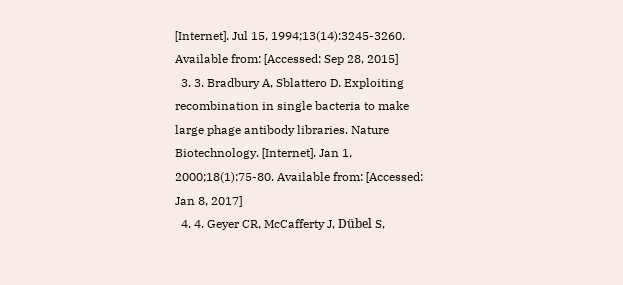[Internet]. Jul 15, 1994;13(14):3245-3260. Available from: [Accessed: Sep 28, 2015]
  3. 3. Bradbury A, Sblattero D. Exploiting recombination in single bacteria to make large phage antibody libraries. Nature Biotechnology. [Internet]. Jan 1, 2000;18(1):75-80. Available from: [Accessed: Jan 8, 2017]
  4. 4. Geyer CR, McCafferty J, Dübel S,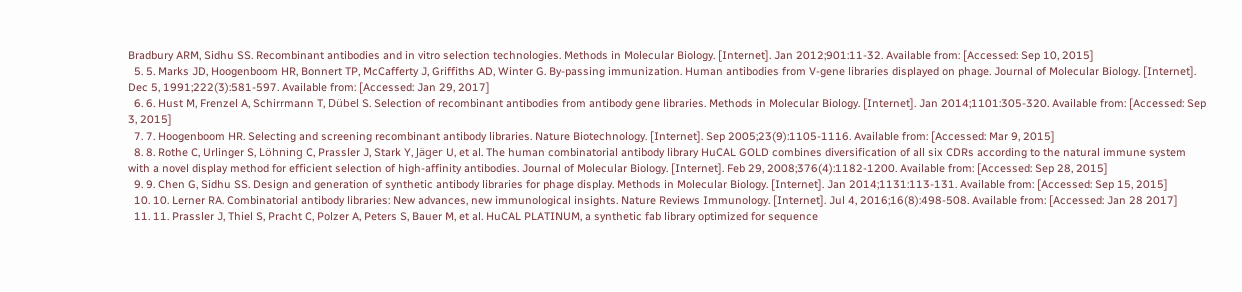Bradbury ARM, Sidhu SS. Recombinant antibodies and in vitro selection technologies. Methods in Molecular Biology. [Internet]. Jan 2012;901:11-32. Available from: [Accessed: Sep 10, 2015]
  5. 5. Marks JD, Hoogenboom HR, Bonnert TP, McCafferty J, Griffiths AD, Winter G. By-passing immunization. Human antibodies from V-gene libraries displayed on phage. Journal of Molecular Biology. [Internet]. Dec 5, 1991;222(3):581-597. Available from: [Accessed: Jan 29, 2017]
  6. 6. Hust M, Frenzel A, Schirrmann T, Dübel S. Selection of recombinant antibodies from antibody gene libraries. Methods in Molecular Biology. [Internet]. Jan 2014;1101:305-320. Available from: [Accessed: Sep 3, 2015]
  7. 7. Hoogenboom HR. Selecting and screening recombinant antibody libraries. Nature Biotechnology. [Internet]. Sep 2005;23(9):1105-1116. Available from: [Accessed: Mar 9, 2015]
  8. 8. Rothe C, Urlinger S, Löhning C, Prassler J, Stark Y, Jäger U, et al. The human combinatorial antibody library HuCAL GOLD combines diversification of all six CDRs according to the natural immune system with a novel display method for efficient selection of high-affinity antibodies. Journal of Molecular Biology. [Internet]. Feb 29, 2008;376(4):1182-1200. Available from: [Accessed: Sep 28, 2015]
  9. 9. Chen G, Sidhu SS. Design and generation of synthetic antibody libraries for phage display. Methods in Molecular Biology. [Internet]. Jan 2014;1131:113-131. Available from: [Accessed: Sep 15, 2015]
  10. 10. Lerner RA. Combinatorial antibody libraries: New advances, new immunological insights. Nature Reviews Immunology. [Internet]. Jul 4, 2016;16(8):498-508. Available from: [Accessed: Jan 28 2017]
  11. 11. Prassler J, Thiel S, Pracht C, Polzer A, Peters S, Bauer M, et al. HuCAL PLATINUM, a synthetic fab library optimized for sequence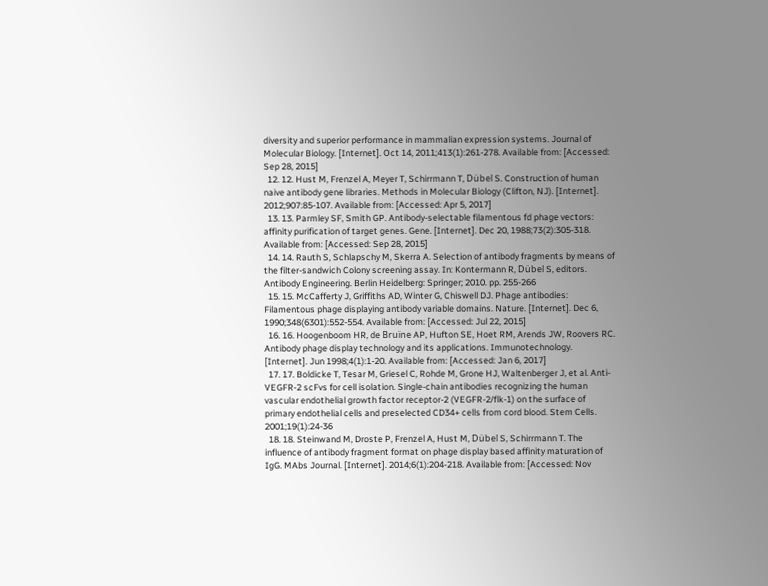diversity and superior performance in mammalian expression systems. Journal of Molecular Biology. [Internet]. Oct 14, 2011;413(1):261-278. Available from: [Accessed: Sep 28, 2015]
  12. 12. Hust M, Frenzel A, Meyer T, Schirrmann T, Dübel S. Construction of human naive antibody gene libraries. Methods in Molecular Biology (Clifton, NJ). [Internet]. 2012;907:85-107. Available from: [Accessed: Apr 5, 2017]
  13. 13. Parmley SF, Smith GP. Antibody-selectable filamentous fd phage vectors: affinity purification of target genes. Gene. [Internet]. Dec 20, 1988;73(2):305-318. Available from: [Accessed: Sep 28, 2015]
  14. 14. Rauth S, Schlapschy M, Skerra A. Selection of antibody fragments by means of the filter-sandwich Colony screening assay. In: Kontermann R, Dübel S, editors. Antibody Engineering. Berlin Heidelberg: Springer; 2010. pp. 255-266
  15. 15. McCafferty J, Griffiths AD, Winter G, Chiswell DJ. Phage antibodies: Filamentous phage displaying antibody variable domains. Nature. [Internet]. Dec 6, 1990;348(6301):552-554. Available from: [Accessed: Jul 22, 2015]
  16. 16. Hoogenboom HR, de Bruïne AP, Hufton SE, Hoet RM, Arends JW, Roovers RC. Antibody phage display technology and its applications. Immunotechnology. [Internet]. Jun 1998;4(1):1-20. Available from: [Accessed: Jan 6, 2017]
  17. 17. Boldicke T, Tesar M, Griesel C, Rohde M, Grone HJ, Waltenberger J, et al. Anti-VEGFR-2 scFvs for cell isolation. Single-chain antibodies recognizing the human vascular endothelial growth factor receptor-2 (VEGFR-2/flk-1) on the surface of primary endothelial cells and preselected CD34+ cells from cord blood. Stem Cells. 2001;19(1):24-36
  18. 18. Steinwand M, Droste P, Frenzel A, Hust M, Dübel S, Schirrmann T. The influence of antibody fragment format on phage display based affinity maturation of IgG. MAbs Journal. [Internet]. 2014;6(1):204-218. Available from: [Accessed: Nov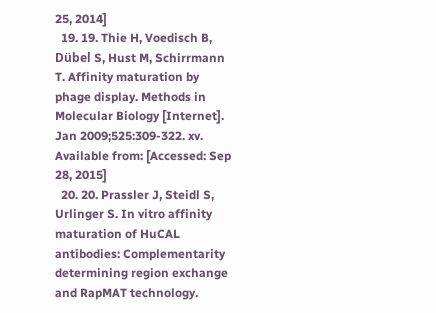25, 2014]
  19. 19. Thie H, Voedisch B, Dübel S, Hust M, Schirrmann T. Affinity maturation by phage display. Methods in Molecular Biology [Internet]. Jan 2009;525:309-322. xv. Available from: [Accessed: Sep 28, 2015]
  20. 20. Prassler J, Steidl S, Urlinger S. In vitro affinity maturation of HuCAL antibodies: Complementarity determining region exchange and RapMAT technology.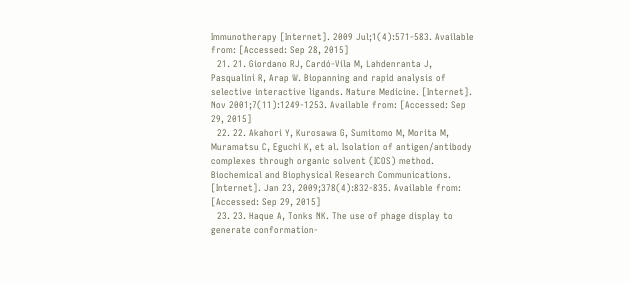Immunotherapy [Internet]. 2009 Jul;1(4):571-583. Available from: [Accessed: Sep 28, 2015]
  21. 21. Giordano RJ, Cardó-Vila M, Lahdenranta J, Pasqualini R, Arap W. Biopanning and rapid analysis of selective interactive ligands. Nature Medicine. [Internet]. Nov 2001;7(11):1249-1253. Available from: [Accessed: Sep 29, 2015]
  22. 22. Akahori Y, Kurosawa G, Sumitomo M, Morita M, Muramatsu C, Eguchi K, et al. Isolation of antigen/antibody complexes through organic solvent (ICOS) method. Biochemical and Biophysical Research Communications. [Internet]. Jan 23, 2009;378(4):832-835. Available from: [Accessed: Sep 29, 2015]
  23. 23. Haque A, Tonks NK. The use of phage display to generate conformation-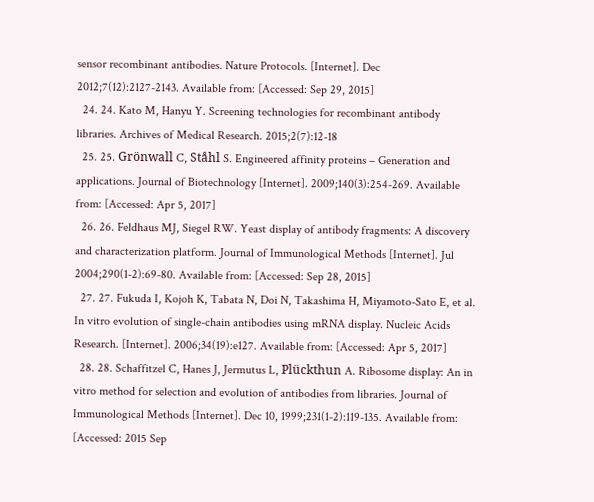sensor recombinant antibodies. Nature Protocols. [Internet]. Dec 2012;7(12):2127-2143. Available from: [Accessed: Sep 29, 2015]
  24. 24. Kato M, Hanyu Y. Screening technologies for recombinant antibody libraries. Archives of Medical Research. 2015;2(7):12-18
  25. 25. Grönwall C, Ståhl S. Engineered affinity proteins – Generation and applications. Journal of Biotechnology [Internet]. 2009;140(3):254-269. Available from: [Accessed: Apr 5, 2017]
  26. 26. Feldhaus MJ, Siegel RW. Yeast display of antibody fragments: A discovery and characterization platform. Journal of Immunological Methods [Internet]. Jul 2004;290(1-2):69-80. Available from: [Accessed: Sep 28, 2015]
  27. 27. Fukuda I, Kojoh K, Tabata N, Doi N, Takashima H, Miyamoto-Sato E, et al. In vitro evolution of single-chain antibodies using mRNA display. Nucleic Acids Research. [Internet]. 2006;34(19):e127. Available from: [Accessed: Apr 5, 2017]
  28. 28. Schaffitzel C, Hanes J, Jermutus L, Plückthun A. Ribosome display: An in vitro method for selection and evolution of antibodies from libraries. Journal of Immunological Methods [Internet]. Dec 10, 1999;231(1-2):119-135. Available from: [Accessed: 2015 Sep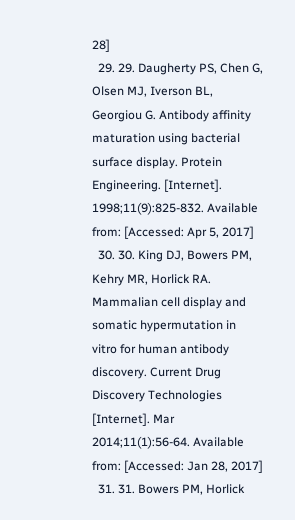28]
  29. 29. Daugherty PS, Chen G, Olsen MJ, Iverson BL, Georgiou G. Antibody affinity maturation using bacterial surface display. Protein Engineering. [Internet]. 1998;11(9):825-832. Available from: [Accessed: Apr 5, 2017]
  30. 30. King DJ, Bowers PM, Kehry MR, Horlick RA. Mammalian cell display and somatic hypermutation in vitro for human antibody discovery. Current Drug Discovery Technologies [Internet]. Mar 2014;11(1):56-64. Available from: [Accessed: Jan 28, 2017]
  31. 31. Bowers PM, Horlick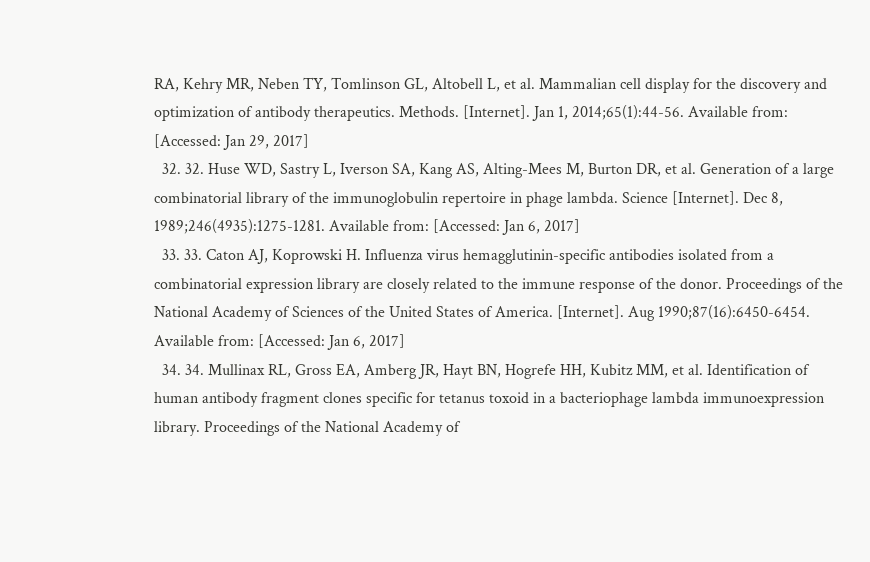RA, Kehry MR, Neben TY, Tomlinson GL, Altobell L, et al. Mammalian cell display for the discovery and optimization of antibody therapeutics. Methods. [Internet]. Jan 1, 2014;65(1):44-56. Available from: [Accessed: Jan 29, 2017]
  32. 32. Huse WD, Sastry L, Iverson SA, Kang AS, Alting-Mees M, Burton DR, et al. Generation of a large combinatorial library of the immunoglobulin repertoire in phage lambda. Science [Internet]. Dec 8, 1989;246(4935):1275-1281. Available from: [Accessed: Jan 6, 2017]
  33. 33. Caton AJ, Koprowski H. Influenza virus hemagglutinin-specific antibodies isolated from a combinatorial expression library are closely related to the immune response of the donor. Proceedings of the National Academy of Sciences of the United States of America. [Internet]. Aug 1990;87(16):6450-6454. Available from: [Accessed: Jan 6, 2017]
  34. 34. Mullinax RL, Gross EA, Amberg JR, Hayt BN, Hogrefe HH, Kubitz MM, et al. Identification of human antibody fragment clones specific for tetanus toxoid in a bacteriophage lambda immunoexpression library. Proceedings of the National Academy of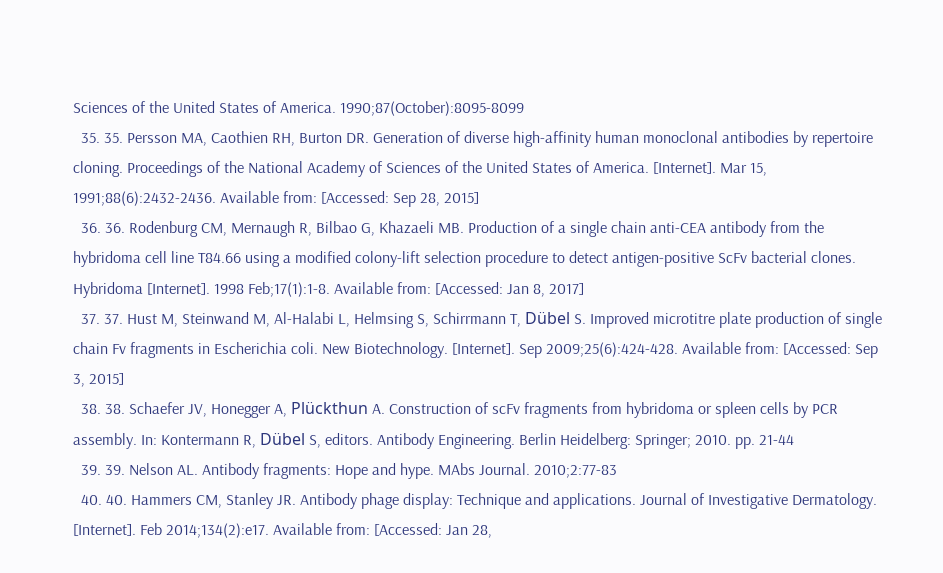Sciences of the United States of America. 1990;87(October):8095-8099
  35. 35. Persson MA, Caothien RH, Burton DR. Generation of diverse high-affinity human monoclonal antibodies by repertoire cloning. Proceedings of the National Academy of Sciences of the United States of America. [Internet]. Mar 15, 1991;88(6):2432-2436. Available from: [Accessed: Sep 28, 2015]
  36. 36. Rodenburg CM, Mernaugh R, Bilbao G, Khazaeli MB. Production of a single chain anti-CEA antibody from the hybridoma cell line T84.66 using a modified colony-lift selection procedure to detect antigen-positive ScFv bacterial clones. Hybridoma [Internet]. 1998 Feb;17(1):1-8. Available from: [Accessed: Jan 8, 2017]
  37. 37. Hust M, Steinwand M, Al-Halabi L, Helmsing S, Schirrmann T, Dübel S. Improved microtitre plate production of single chain Fv fragments in Escherichia coli. New Biotechnology. [Internet]. Sep 2009;25(6):424-428. Available from: [Accessed: Sep 3, 2015]
  38. 38. Schaefer JV, Honegger A, Plückthun A. Construction of scFv fragments from hybridoma or spleen cells by PCR assembly. In: Kontermann R, Dübel S, editors. Antibody Engineering. Berlin Heidelberg: Springer; 2010. pp. 21-44
  39. 39. Nelson AL. Antibody fragments: Hope and hype. MAbs Journal. 2010;2:77-83
  40. 40. Hammers CM, Stanley JR. Antibody phage display: Technique and applications. Journal of Investigative Dermatology. [Internet]. Feb 2014;134(2):e17. Available from: [Accessed: Jan 28,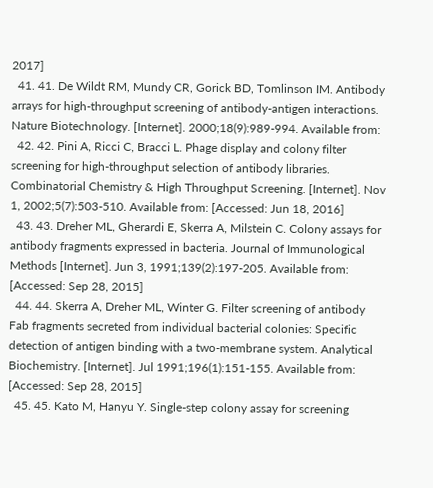2017]
  41. 41. De Wildt RM, Mundy CR, Gorick BD, Tomlinson IM. Antibody arrays for high-throughput screening of antibody-antigen interactions. Nature Biotechnology. [Internet]. 2000;18(9):989-994. Available from:
  42. 42. Pini A, Ricci C, Bracci L. Phage display and colony filter screening for high-throughput selection of antibody libraries. Combinatorial Chemistry & High Throughput Screening. [Internet]. Nov 1, 2002;5(7):503-510. Available from: [Accessed: Jun 18, 2016]
  43. 43. Dreher ML, Gherardi E, Skerra A, Milstein C. Colony assays for antibody fragments expressed in bacteria. Journal of Immunological Methods [Internet]. Jun 3, 1991;139(2):197-205. Available from: [Accessed: Sep 28, 2015]
  44. 44. Skerra A, Dreher ML, Winter G. Filter screening of antibody Fab fragments secreted from individual bacterial colonies: Specific detection of antigen binding with a two-membrane system. Analytical Biochemistry. [Internet]. Jul 1991;196(1):151-155. Available from: [Accessed: Sep 28, 2015]
  45. 45. Kato M, Hanyu Y. Single-step colony assay for screening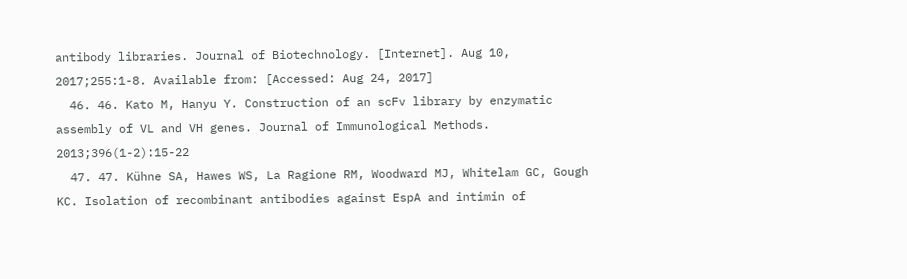antibody libraries. Journal of Biotechnology. [Internet]. Aug 10, 2017;255:1-8. Available from: [Accessed: Aug 24, 2017]
  46. 46. Kato M, Hanyu Y. Construction of an scFv library by enzymatic assembly of VL and VH genes. Journal of Immunological Methods. 2013;396(1-2):15-22
  47. 47. Kühne SA, Hawes WS, La Ragione RM, Woodward MJ, Whitelam GC, Gough KC. Isolation of recombinant antibodies against EspA and intimin of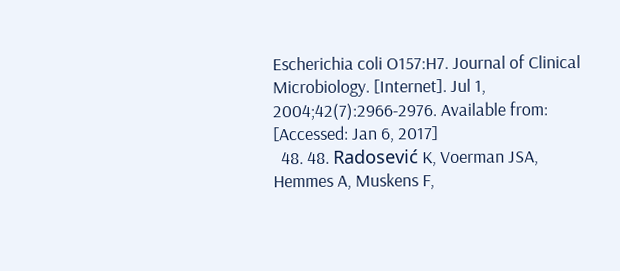Escherichia coli O157:H7. Journal of Clinical Microbiology. [Internet]. Jul 1, 2004;42(7):2966-2976. Available from: [Accessed: Jan 6, 2017]
  48. 48. Radosević K, Voerman JSA, Hemmes A, Muskens F,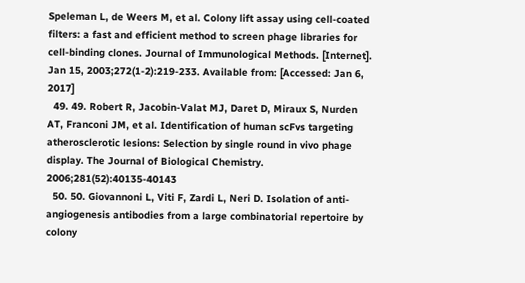Speleman L, de Weers M, et al. Colony lift assay using cell-coated filters: a fast and efficient method to screen phage libraries for cell-binding clones. Journal of Immunological Methods. [Internet]. Jan 15, 2003;272(1-2):219-233. Available from: [Accessed: Jan 6, 2017]
  49. 49. Robert R, Jacobin-Valat MJ, Daret D, Miraux S, Nurden AT, Franconi JM, et al. Identification of human scFvs targeting atherosclerotic lesions: Selection by single round in vivo phage display. The Journal of Biological Chemistry. 2006;281(52):40135-40143
  50. 50. Giovannoni L, Viti F, Zardi L, Neri D. Isolation of anti-angiogenesis antibodies from a large combinatorial repertoire by colony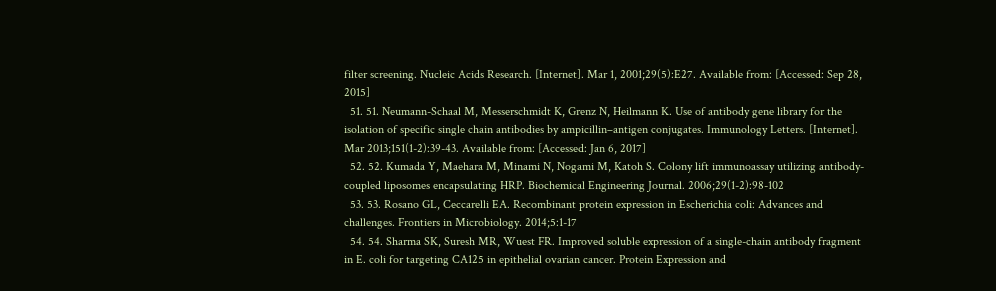filter screening. Nucleic Acids Research. [Internet]. Mar 1, 2001;29(5):E27. Available from: [Accessed: Sep 28, 2015]
  51. 51. Neumann-Schaal M, Messerschmidt K, Grenz N, Heilmann K. Use of antibody gene library for the isolation of specific single chain antibodies by ampicillin–antigen conjugates. Immunology Letters. [Internet]. Mar 2013;151(1-2):39-43. Available from: [Accessed: Jan 6, 2017]
  52. 52. Kumada Y, Maehara M, Minami N, Nogami M, Katoh S. Colony lift immunoassay utilizing antibody-coupled liposomes encapsulating HRP. Biochemical Engineering Journal. 2006;29(1-2):98-102
  53. 53. Rosano GL, Ceccarelli EA. Recombinant protein expression in Escherichia coli: Advances and challenges. Frontiers in Microbiology. 2014;5:1-17
  54. 54. Sharma SK, Suresh MR, Wuest FR. Improved soluble expression of a single-chain antibody fragment in E. coli for targeting CA125 in epithelial ovarian cancer. Protein Expression and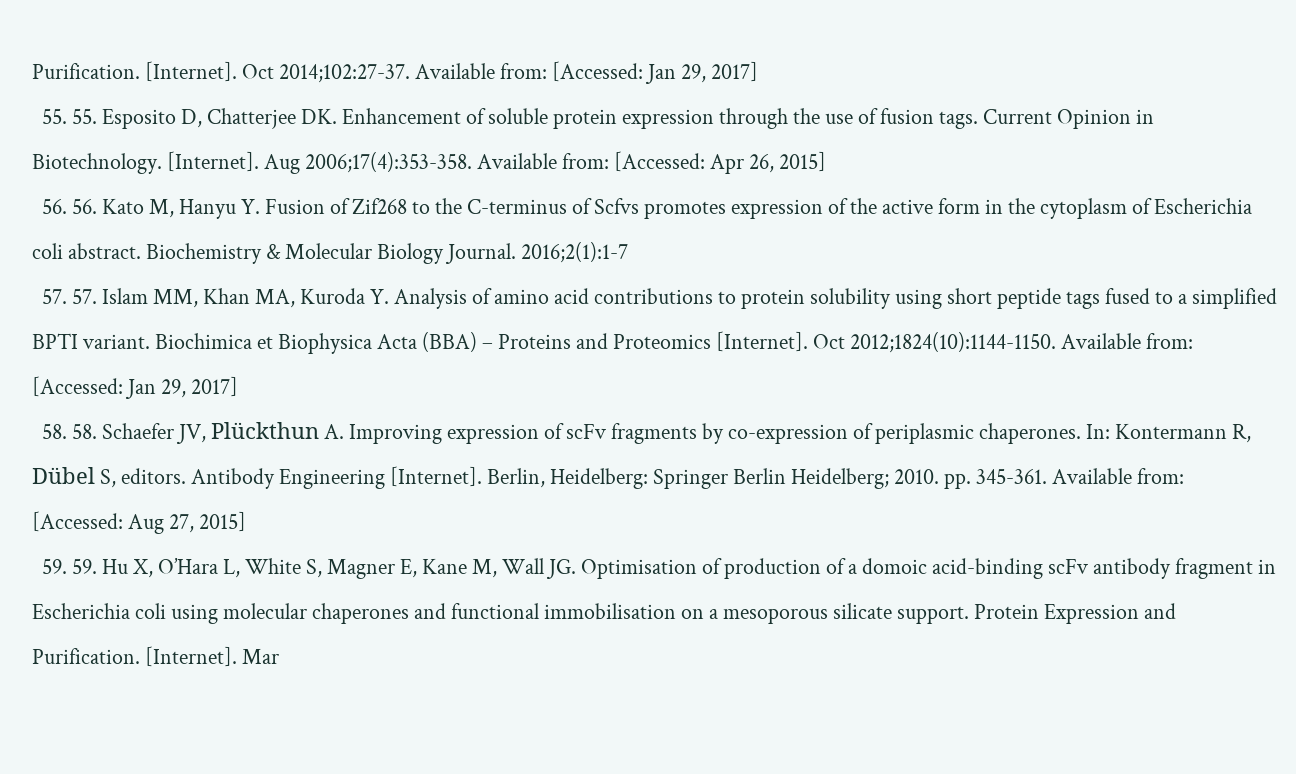Purification. [Internet]. Oct 2014;102:27-37. Available from: [Accessed: Jan 29, 2017]
  55. 55. Esposito D, Chatterjee DK. Enhancement of soluble protein expression through the use of fusion tags. Current Opinion in Biotechnology. [Internet]. Aug 2006;17(4):353-358. Available from: [Accessed: Apr 26, 2015]
  56. 56. Kato M, Hanyu Y. Fusion of Zif268 to the C-terminus of Scfvs promotes expression of the active form in the cytoplasm of Escherichia coli abstract. Biochemistry & Molecular Biology Journal. 2016;2(1):1-7
  57. 57. Islam MM, Khan MA, Kuroda Y. Analysis of amino acid contributions to protein solubility using short peptide tags fused to a simplified BPTI variant. Biochimica et Biophysica Acta (BBA) – Proteins and Proteomics [Internet]. Oct 2012;1824(10):1144-1150. Available from: [Accessed: Jan 29, 2017]
  58. 58. Schaefer JV, Plückthun A. Improving expression of scFv fragments by co-expression of periplasmic chaperones. In: Kontermann R, Dübel S, editors. Antibody Engineering [Internet]. Berlin, Heidelberg: Springer Berlin Heidelberg; 2010. pp. 345-361. Available from: [Accessed: Aug 27, 2015]
  59. 59. Hu X, O’Hara L, White S, Magner E, Kane M, Wall JG. Optimisation of production of a domoic acid-binding scFv antibody fragment in Escherichia coli using molecular chaperones and functional immobilisation on a mesoporous silicate support. Protein Expression and Purification. [Internet]. Mar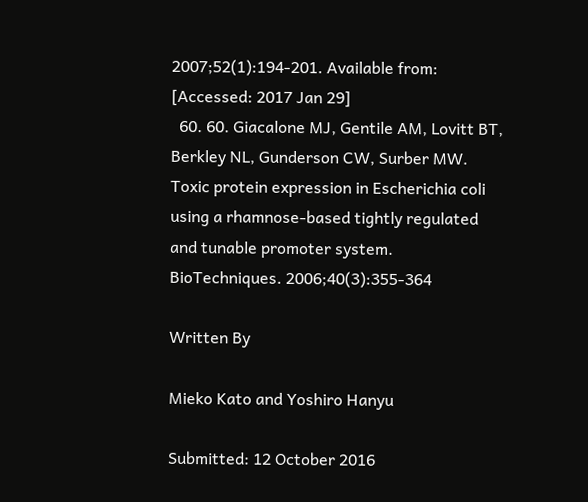2007;52(1):194-201. Available from: [Accessed: 2017 Jan 29]
  60. 60. Giacalone MJ, Gentile AM, Lovitt BT, Berkley NL, Gunderson CW, Surber MW. Toxic protein expression in Escherichia coli using a rhamnose-based tightly regulated and tunable promoter system. BioTechniques. 2006;40(3):355-364

Written By

Mieko Kato and Yoshiro Hanyu

Submitted: 12 October 2016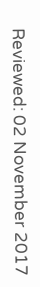Reviewed: 02 November 2017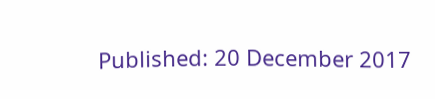Published: 20 December 2017